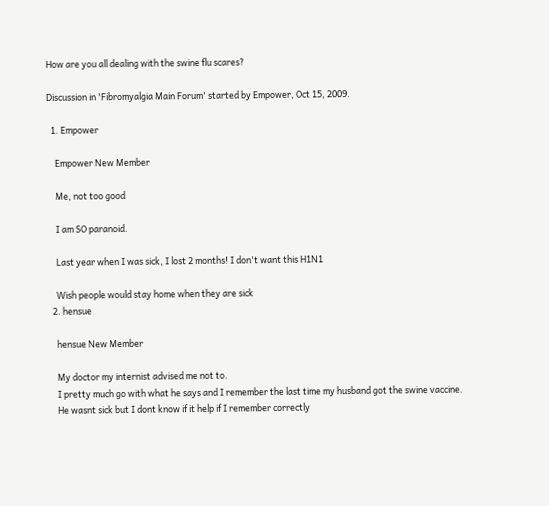How are you all dealing with the swine flu scares?

Discussion in 'Fibromyalgia Main Forum' started by Empower, Oct 15, 2009.

  1. Empower

    Empower New Member

    Me, not too good

    I am SO paranoid.

    Last year when I was sick, I lost 2 months! I don't want this H1N1

    Wish people would stay home when they are sick
  2. hensue

    hensue New Member

    My doctor my internist advised me not to.
    I pretty much go with what he says and I remember the last time my husband got the swine vaccine.
    He wasnt sick but I dont know if it help if I remember correctly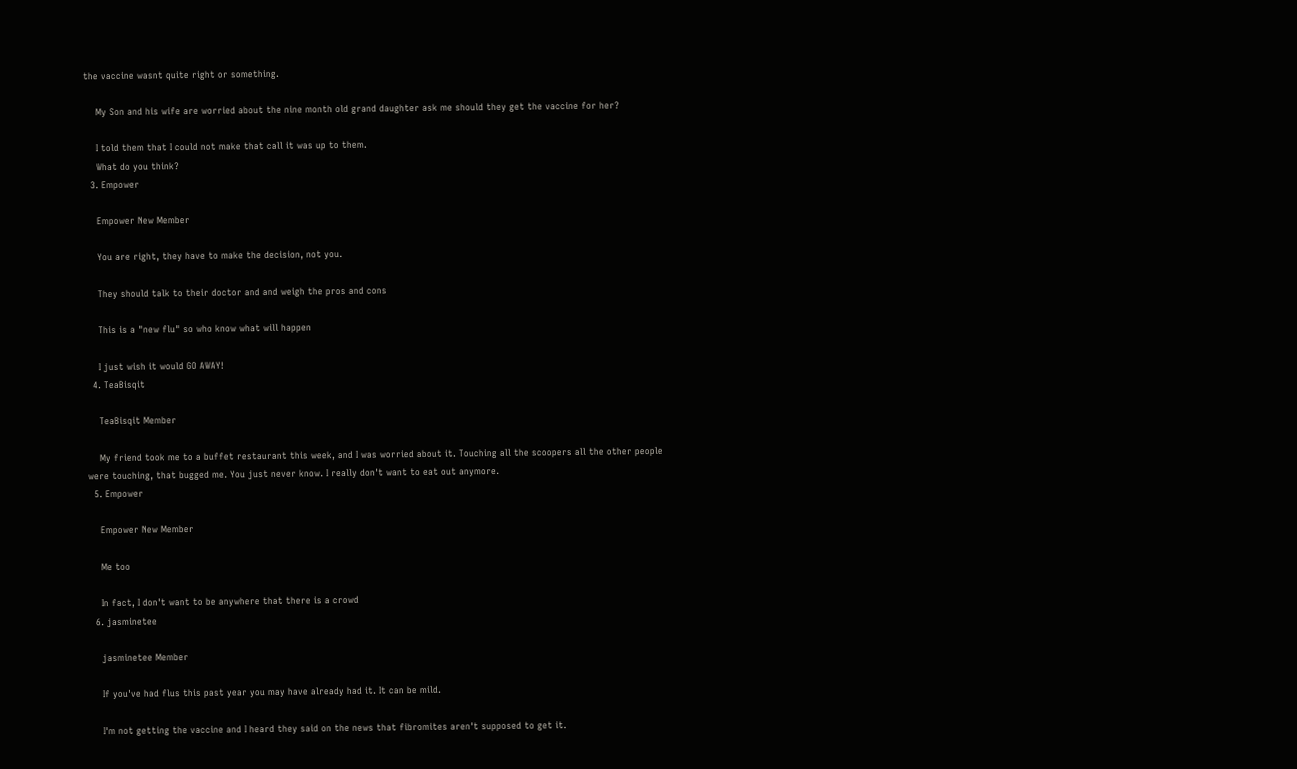the vaccine wasnt quite right or something.

    My Son and his wife are worried about the nine month old grand daughter ask me should they get the vaccine for her?

    I told them that I could not make that call it was up to them.
    What do you think?
  3. Empower

    Empower New Member

    You are right, they have to make the decision, not you.

    They should talk to their doctor and and weigh the pros and cons

    This is a "new flu" so who know what will happen

    I just wish it would GO AWAY!
  4. TeaBisqit

    TeaBisqit Member

    My friend took me to a buffet restaurant this week, and I was worried about it. Touching all the scoopers all the other people were touching, that bugged me. You just never know. I really don't want to eat out anymore.
  5. Empower

    Empower New Member

    Me too

    In fact, I don't want to be anywhere that there is a crowd
  6. jasminetee

    jasminetee Member

    If you've had flus this past year you may have already had it. It can be mild.

    I'm not getting the vaccine and I heard they said on the news that fibromites aren't supposed to get it.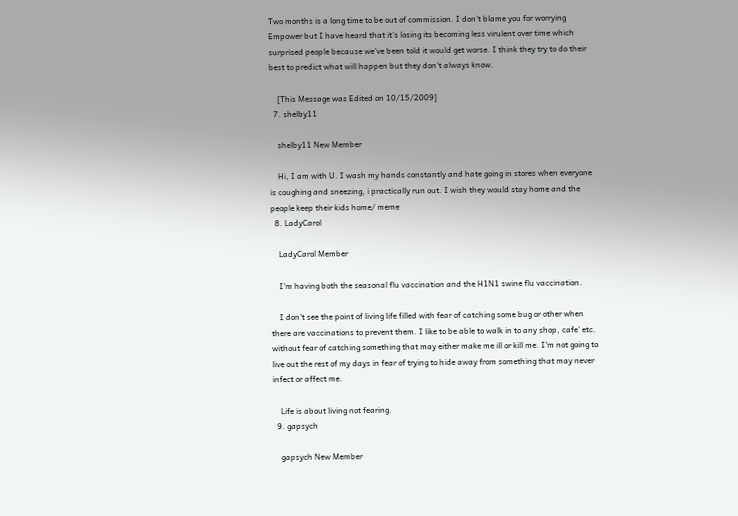Two months is a long time to be out of commission. I don't blame you for worrying Empower but I have heard that it's losing its becoming less virulent over time which surprised people because we've been told it would get worse. I think they try to do their best to predict what will happen but they don't always know.

    [This Message was Edited on 10/15/2009]
  7. shelby11

    shelby11 New Member

    Hi, I am with U. I wash my hands constantly and hate going in stores when everyone is coughing and sneezing, i practically run out. I wish they would stay home and the people keep their kids home/ meme
  8. LadyCarol

    LadyCarol Member

    I'm having both the seasonal flu vaccination and the H1N1 swine flu vaccination.

    I don't see the point of living life filled with fear of catching some bug or other when there are vaccinations to prevent them. I like to be able to walk in to any shop, cafe' etc. without fear of catching something that may either make me ill or kill me. I'm not going to live out the rest of my days in fear of trying to hide away from something that may never infect or affect me.

    Life is about living not fearing.
  9. gapsych

    gapsych New Member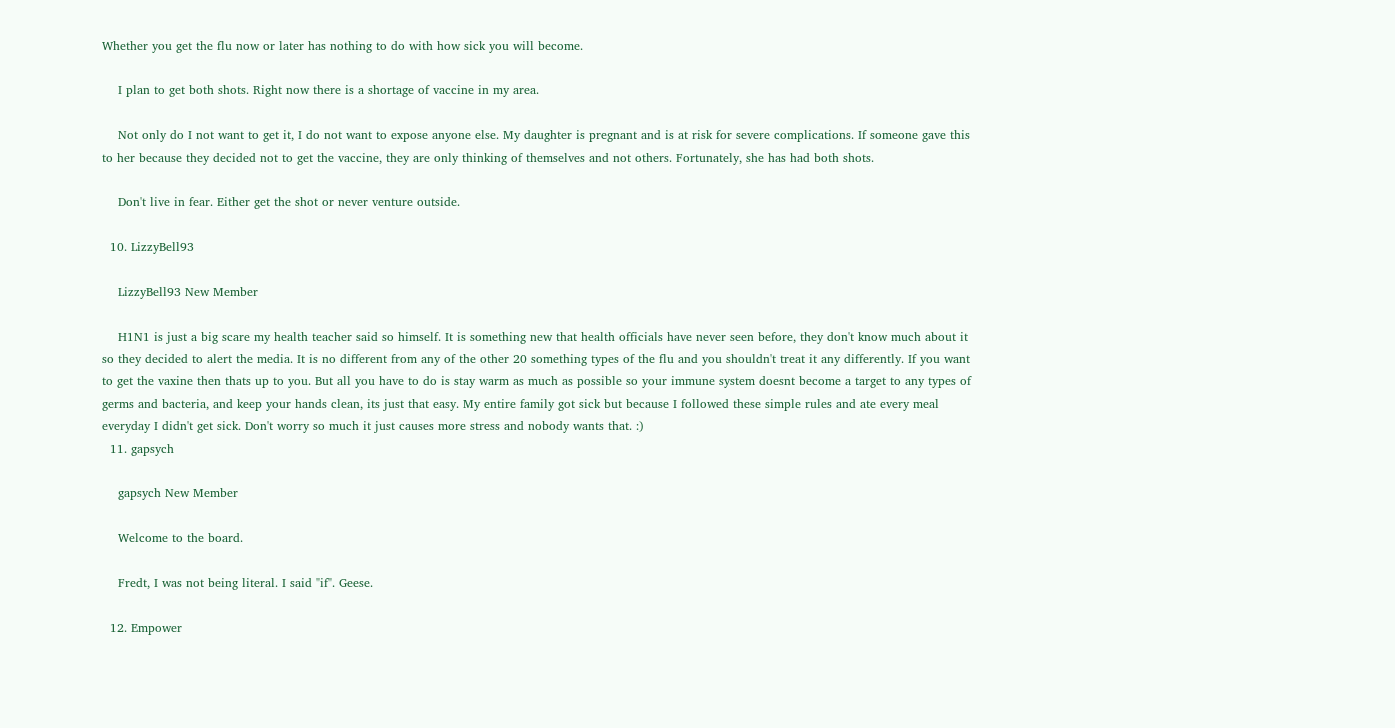Whether you get the flu now or later has nothing to do with how sick you will become.

    I plan to get both shots. Right now there is a shortage of vaccine in my area.

    Not only do I not want to get it, I do not want to expose anyone else. My daughter is pregnant and is at risk for severe complications. If someone gave this to her because they decided not to get the vaccine, they are only thinking of themselves and not others. Fortunately, she has had both shots.

    Don't live in fear. Either get the shot or never venture outside.

  10. LizzyBell93

    LizzyBell93 New Member

    H1N1 is just a big scare my health teacher said so himself. It is something new that health officials have never seen before, they don't know much about it so they decided to alert the media. It is no different from any of the other 20 something types of the flu and you shouldn't treat it any differently. If you want to get the vaxine then thats up to you. But all you have to do is stay warm as much as possible so your immune system doesnt become a target to any types of germs and bacteria, and keep your hands clean, its just that easy. My entire family got sick but because I followed these simple rules and ate every meal everyday I didn't get sick. Don't worry so much it just causes more stress and nobody wants that. :)
  11. gapsych

    gapsych New Member

    Welcome to the board.

    Fredt, I was not being literal. I said "if". Geese.

  12. Empower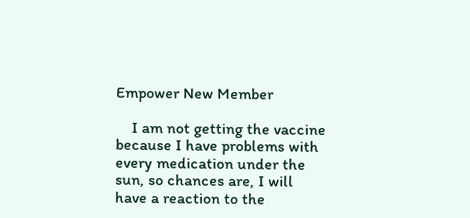Empower New Member

    I am not getting the vaccine because I have problems with every medication under the sun, so chances are, I will have a reaction to the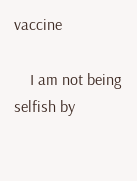vaccine

    I am not being selfish by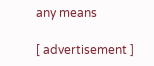any means

[ advertisement ]